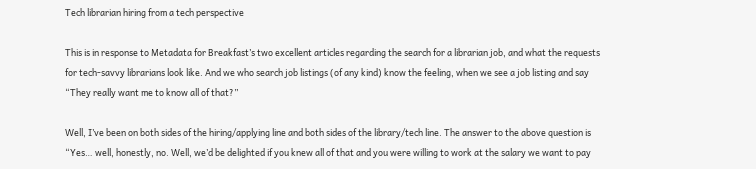Tech librarian hiring from a tech perspective

This is in response to Metadata for Breakfast’s two excellent articles regarding the search for a librarian job, and what the requests for tech-savvy librarians look like. And we who search job listings (of any kind) know the feeling, when we see a job listing and say “They really want me to know all of that?”

Well, I’ve been on both sides of the hiring/applying line and both sides of the library/tech line. The answer to the above question is “Yes… well, honestly, no. Well, we’d be delighted if you knew all of that and you were willing to work at the salary we want to pay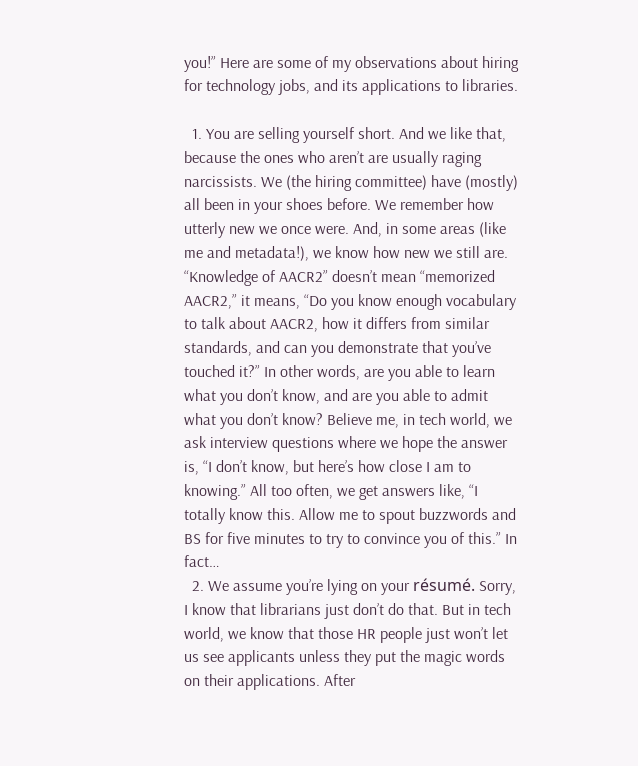you!” Here are some of my observations about hiring for technology jobs, and its applications to libraries.

  1. You are selling yourself short. And we like that, because the ones who aren’t are usually raging narcissists. We (the hiring committee) have (mostly) all been in your shoes before. We remember how utterly new we once were. And, in some areas (like me and metadata!), we know how new we still are. “Knowledge of AACR2” doesn’t mean “memorized AACR2,” it means, “Do you know enough vocabulary to talk about AACR2, how it differs from similar standards, and can you demonstrate that you’ve touched it?” In other words, are you able to learn what you don’t know, and are you able to admit what you don’t know? Believe me, in tech world, we ask interview questions where we hope the answer is, “I don’t know, but here’s how close I am to knowing.” All too often, we get answers like, “I totally know this. Allow me to spout buzzwords and BS for five minutes to try to convince you of this.” In fact…
  2. We assume you’re lying on your résumé. Sorry, I know that librarians just don’t do that. But in tech world, we know that those HR people just won’t let us see applicants unless they put the magic words on their applications. After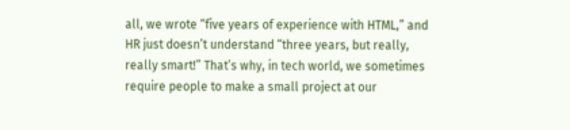all, we wrote “five years of experience with HTML,” and HR just doesn’t understand “three years, but really, really smart!” That’s why, in tech world, we sometimes require people to make a small project at our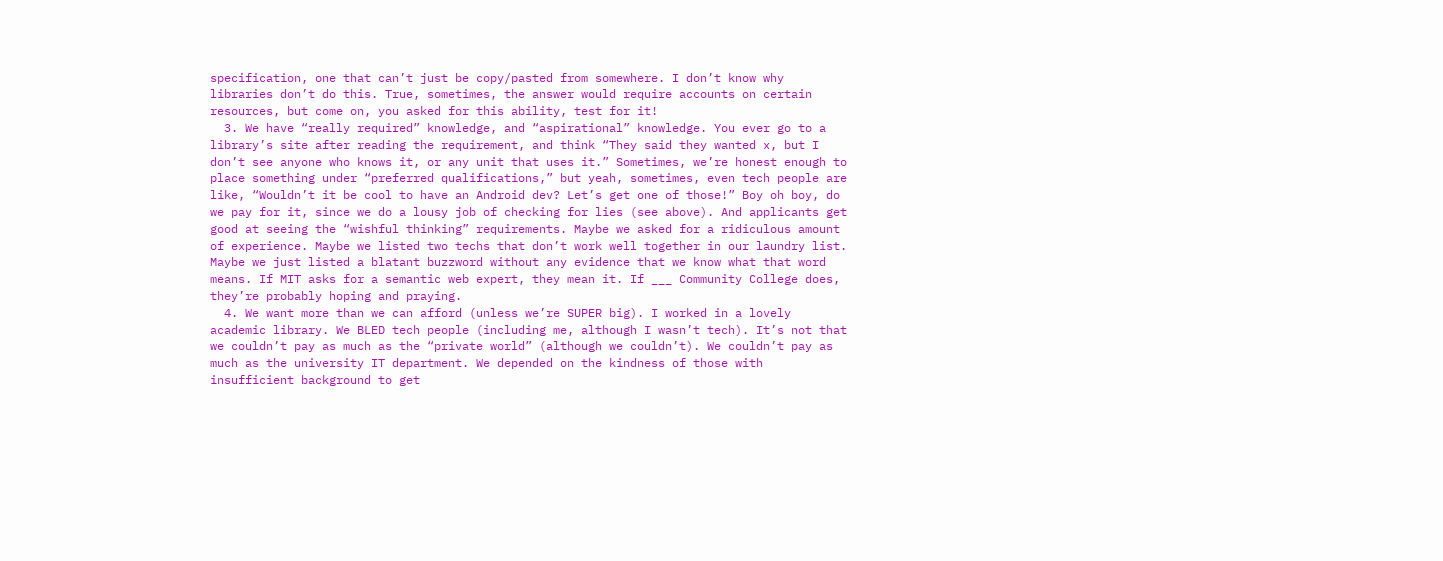specification, one that can’t just be copy/pasted from somewhere. I don’t know why libraries don’t do this. True, sometimes, the answer would require accounts on certain resources, but come on, you asked for this ability, test for it!
  3. We have “really required” knowledge, and “aspirational” knowledge. You ever go to a library’s site after reading the requirement, and think “They said they wanted x, but I don’t see anyone who knows it, or any unit that uses it.” Sometimes, we’re honest enough to place something under “preferred qualifications,” but yeah, sometimes, even tech people are like, “Wouldn’t it be cool to have an Android dev? Let’s get one of those!” Boy oh boy, do we pay for it, since we do a lousy job of checking for lies (see above). And applicants get good at seeing the “wishful thinking” requirements. Maybe we asked for a ridiculous amount of experience. Maybe we listed two techs that don’t work well together in our laundry list. Maybe we just listed a blatant buzzword without any evidence that we know what that word means. If MIT asks for a semantic web expert, they mean it. If ___ Community College does, they’re probably hoping and praying.
  4. We want more than we can afford (unless we’re SUPER big). I worked in a lovely academic library. We BLED tech people (including me, although I wasn’t tech). It’s not that we couldn’t pay as much as the “private world” (although we couldn’t). We couldn’t pay as much as the university IT department. We depended on the kindness of those with insufficient background to get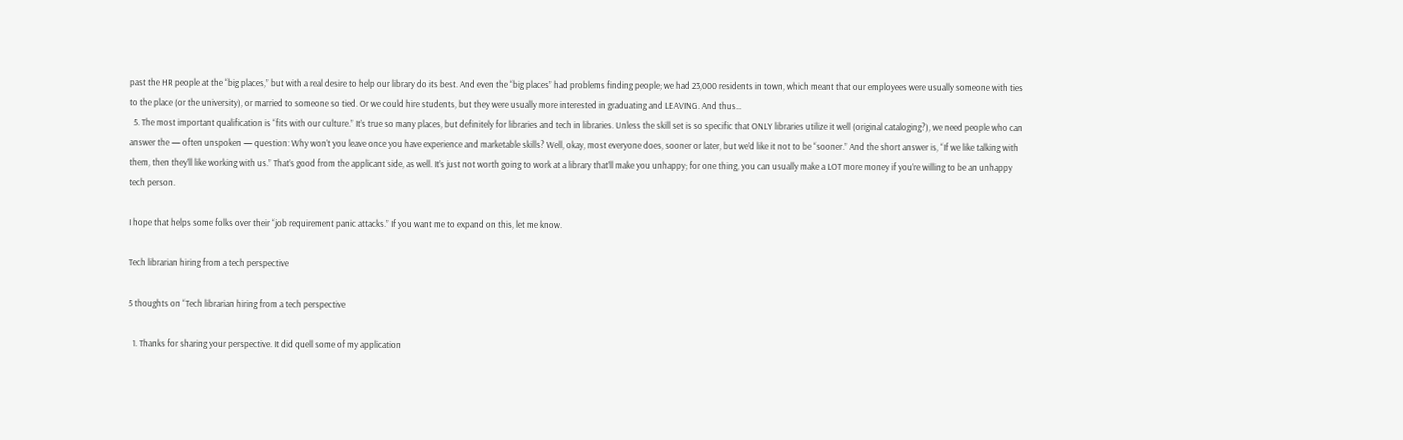past the HR people at the “big places,” but with a real desire to help our library do its best. And even the “big places” had problems finding people; we had 23,000 residents in town, which meant that our employees were usually someone with ties to the place (or the university), or married to someone so tied. Or we could hire students, but they were usually more interested in graduating and LEAVING. And thus…
  5. The most important qualification is “fits with our culture.” It’s true so many places, but definitely for libraries and tech in libraries. Unless the skill set is so specific that ONLY libraries utilize it well (original cataloging?), we need people who can answer the — often unspoken — question: Why won’t you leave once you have experience and marketable skills? Well, okay, most everyone does, sooner or later, but we’d like it not to be “sooner.” And the short answer is, “If we like talking with them, then they’ll like working with us.” That’s good from the applicant side, as well. It’s just not worth going to work at a library that’ll make you unhappy; for one thing, you can usually make a LOT more money if you’re willing to be an unhappy tech person.

I hope that helps some folks over their “job requirement panic attacks.” If you want me to expand on this, let me know.

Tech librarian hiring from a tech perspective

5 thoughts on “Tech librarian hiring from a tech perspective

  1. Thanks for sharing your perspective. It did quell some of my application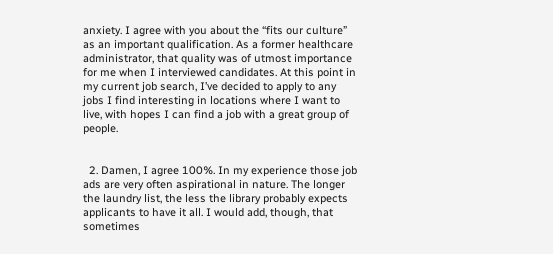anxiety. I agree with you about the “fits our culture” as an important qualification. As a former healthcare administrator, that quality was of utmost importance for me when I interviewed candidates. At this point in my current job search, I’ve decided to apply to any jobs I find interesting in locations where I want to live, with hopes I can find a job with a great group of people.


  2. Damen, I agree 100%. In my experience those job ads are very often aspirational in nature. The longer the laundry list, the less the library probably expects applicants to have it all. I would add, though, that sometimes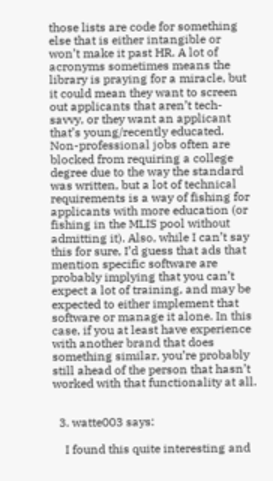those lists are code for something else that is either intangible or won’t make it past HR. A lot of acronyms sometimes means the library is praying for a miracle, but it could mean they want to screen out applicants that aren’t tech-savvy, or they want an applicant that’s young/recently educated. Non-professional jobs often are blocked from requiring a college degree due to the way the standard was written, but a lot of technical requirements is a way of fishing for applicants with more education (or fishing in the MLIS pool without admitting it). Also, while I can’t say this for sure, I’d guess that ads that mention specific software are probably implying that you can’t expect a lot of training, and may be expected to either implement that software or manage it alone. In this case, if you at least have experience with another brand that does something similar, you’re probably still ahead of the person that hasn’t worked with that functionality at all.


  3. watte003 says:

    I found this quite interesting and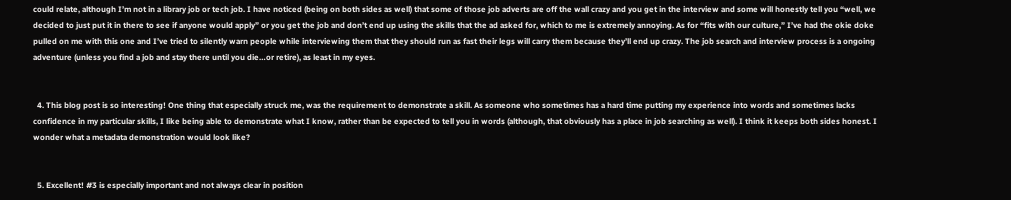could relate, although I’m not in a library job or tech job. I have noticed (being on both sides as well) that some of those job adverts are off the wall crazy and you get in the interview and some will honestly tell you “well, we decided to just put it in there to see if anyone would apply” or you get the job and don’t end up using the skills that the ad asked for, which to me is extremely annoying. As for “fits with our culture,” I’ve had the okie doke pulled on me with this one and I’ve tried to silently warn people while interviewing them that they should run as fast their legs will carry them because they’ll end up crazy. The job search and interview process is a ongoing adventure (unless you find a job and stay there until you die…or retire), as least in my eyes.


  4. This blog post is so interesting! One thing that especially struck me, was the requirement to demonstrate a skill. As someone who sometimes has a hard time putting my experience into words and sometimes lacks confidence in my particular skills, I like being able to demonstrate what I know, rather than be expected to tell you in words (although, that obviously has a place in job searching as well). I think it keeps both sides honest. I wonder what a metadata demonstration would look like?


  5. Excellent! #3 is especially important and not always clear in position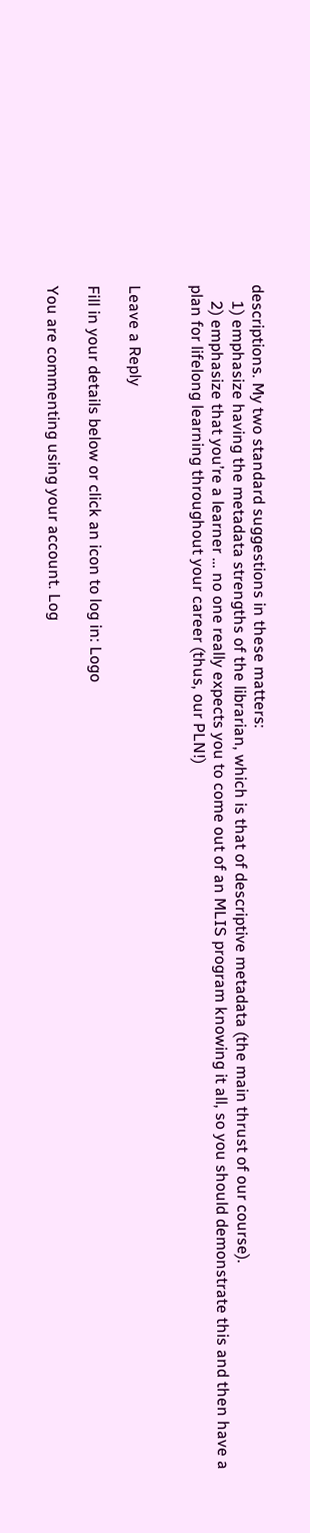descriptions. My two standard suggestions in these matters:
    1) emphasize having the metadata strengths of the librarian, which is that of descriptive metadata (the main thrust of our course).
    2) emphasize that you’re a learner … no one really expects you to come out of an MLIS program knowing it all, so you should demonstrate this and then have a plan for lifelong learning throughout your career (thus, our PLN!)


Leave a Reply

Fill in your details below or click an icon to log in: Logo

You are commenting using your account. Log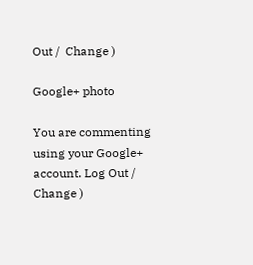Out /  Change )

Google+ photo

You are commenting using your Google+ account. Log Out /  Change )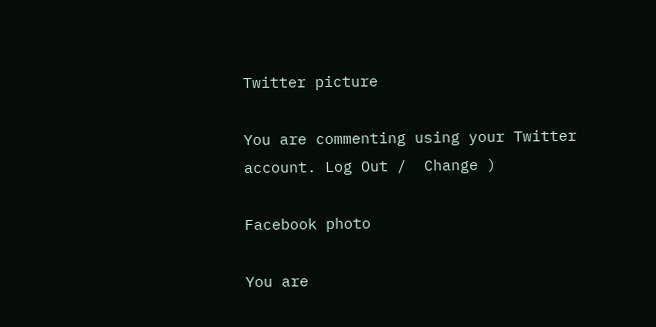Twitter picture

You are commenting using your Twitter account. Log Out /  Change )

Facebook photo

You are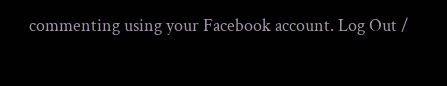commenting using your Facebook account. Log Out /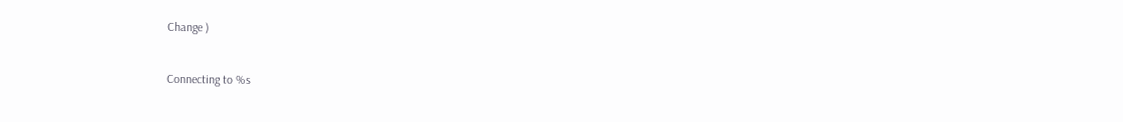Change )


Connecting to %s